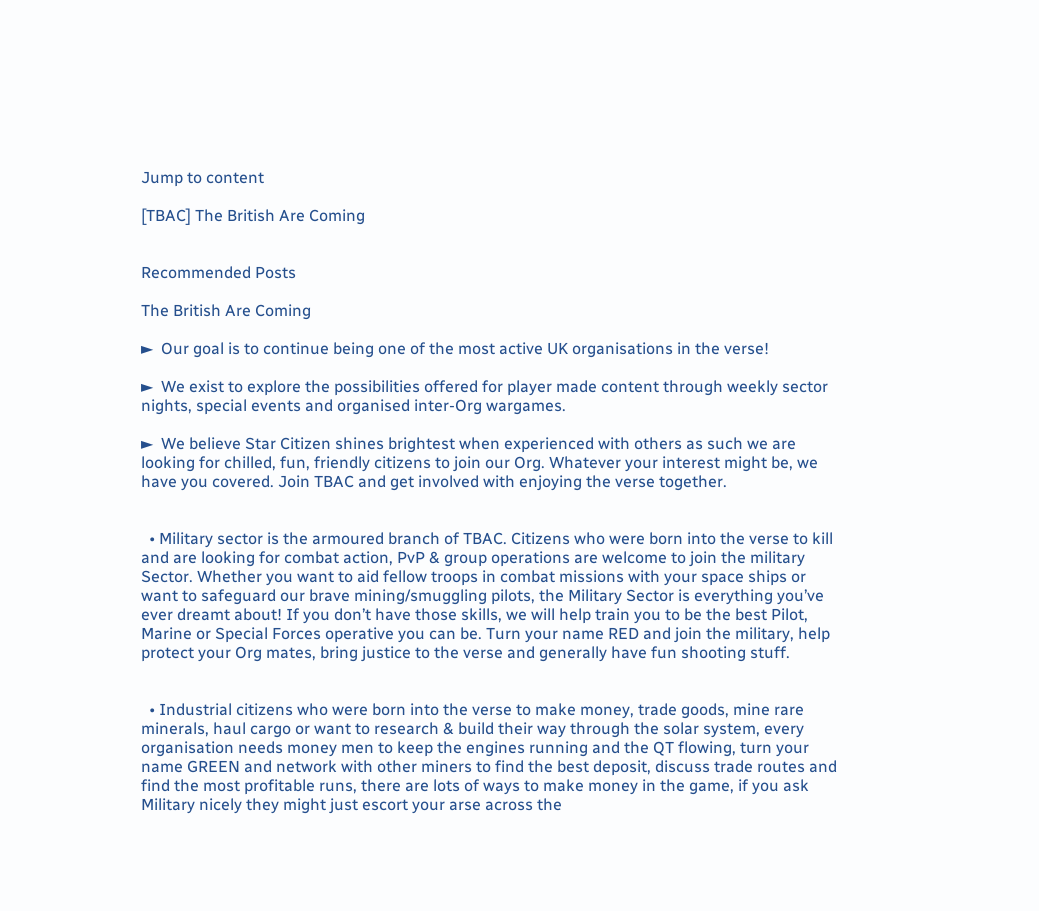Jump to content

[TBAC] The British Are Coming


Recommended Posts

The British Are Coming

►  Our goal is to continue being one of the most active UK organisations in the verse!

►  We exist to explore the possibilities offered for player made content through weekly sector nights, special events and organised inter-Org wargames.

►  We believe Star Citizen shines brightest when experienced with others as such we are looking for chilled, fun, friendly citizens to join our Org. Whatever your interest might be, we have you covered. Join TBAC and get involved with enjoying the verse together.


  • Military sector is the armoured branch of TBAC. Citizens who were born into the verse to kill and are looking for combat action, PvP & group operations are welcome to join the military Sector. Whether you want to aid fellow troops in combat missions with your space ships or want to safeguard our brave mining/smuggling pilots, the Military Sector is everything you’ve ever dreamt about! If you don’t have those skills, we will help train you to be the best Pilot, Marine or Special Forces operative you can be. Turn your name RED and join the military, help protect your Org mates, bring justice to the verse and generally have fun shooting stuff.


  • Industrial citizens who were born into the verse to make money, trade goods, mine rare minerals, haul cargo or want to research & build their way through the solar system, every organisation needs money men to keep the engines running and the QT flowing, turn your name GREEN and network with other miners to find the best deposit, discuss trade routes and find the most profitable runs, there are lots of ways to make money in the game, if you ask Military nicely they might just escort your arse across the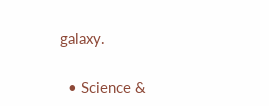galaxy.


  • Science &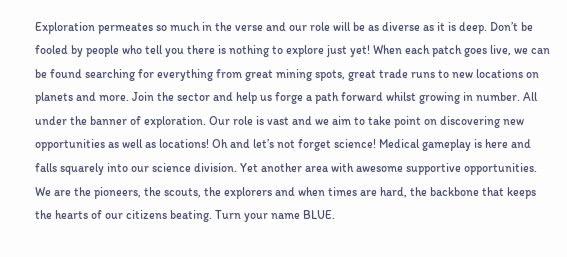Exploration permeates so much in the verse and our role will be as diverse as it is deep. Don’t be fooled by people who tell you there is nothing to explore just yet! When each patch goes live, we can be found searching for everything from great mining spots, great trade runs to new locations on planets and more. Join the sector and help us forge a path forward whilst growing in number. All under the banner of exploration. Our role is vast and we aim to take point on discovering new opportunities as well as locations! Oh and let’s not forget science! Medical gameplay is here and falls squarely into our science division. Yet another area with awesome supportive opportunities. We are the pioneers, the scouts, the explorers and when times are hard, the backbone that keeps the hearts of our citizens beating. Turn your name BLUE.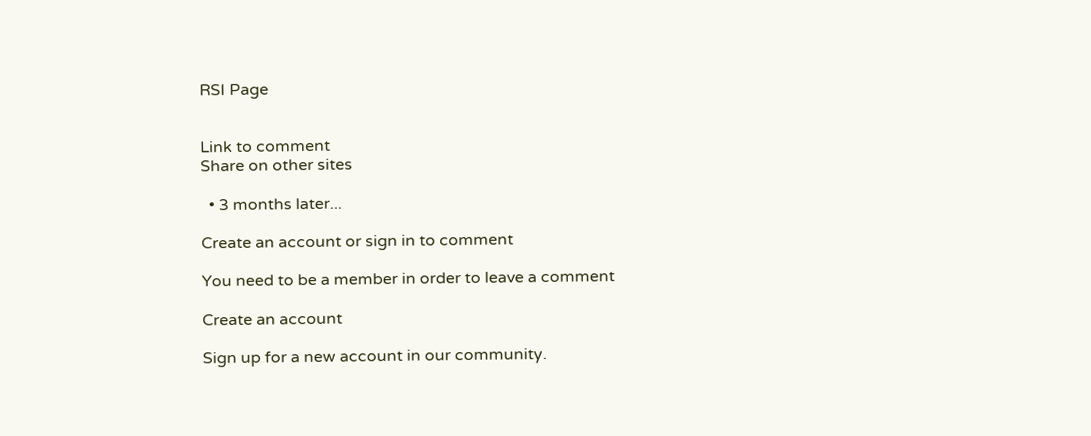RSI Page


Link to comment
Share on other sites

  • 3 months later...

Create an account or sign in to comment

You need to be a member in order to leave a comment

Create an account

Sign up for a new account in our community.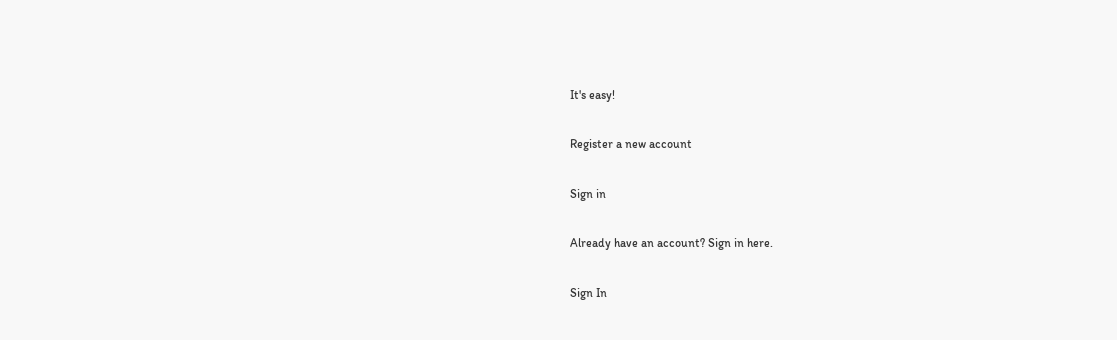It's easy!

Register a new account

Sign in

Already have an account? Sign in here.

Sign In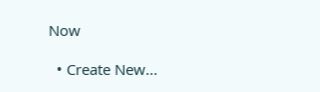Now

  • Create New...